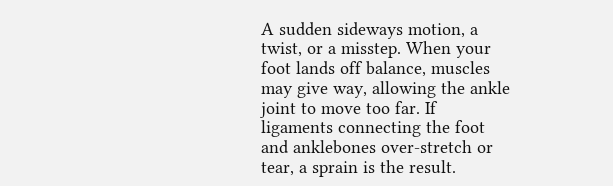A sudden sideways motion, a twist, or a misstep. When your foot lands off balance, muscles may give way, allowing the ankle joint to move too far. If ligaments connecting the foot and anklebones over-stretch or tear, a sprain is the result.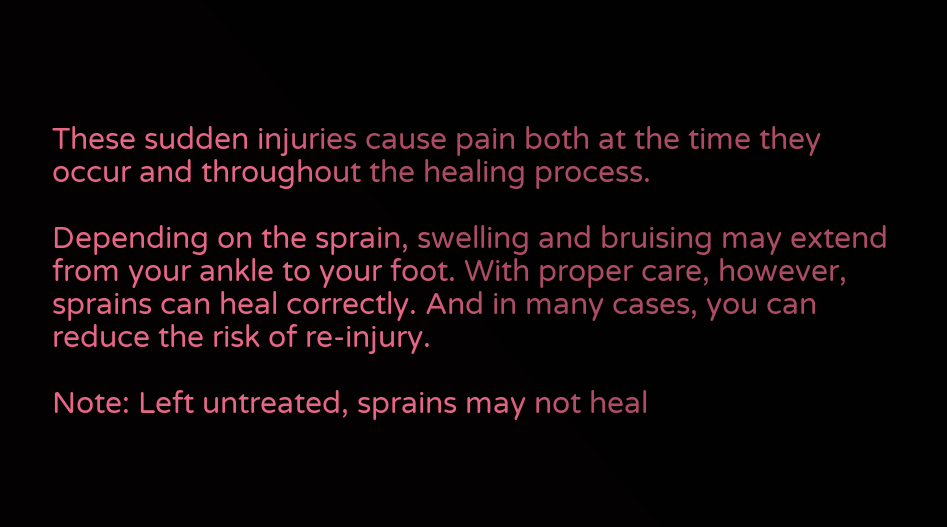These sudden injuries cause pain both at the time they occur and throughout the healing process.

Depending on the sprain, swelling and bruising may extend from your ankle to your foot. With proper care, however, sprains can heal correctly. And in many cases, you can reduce the risk of re-injury.

Note: Left untreated, sprains may not heal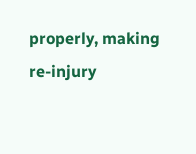properly, making re-injury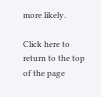more likely.

Click here to return to the top of the page